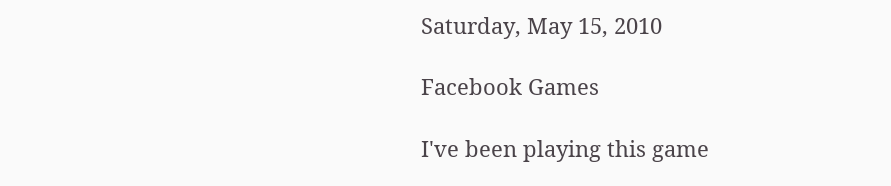Saturday, May 15, 2010

Facebook Games

I've been playing this game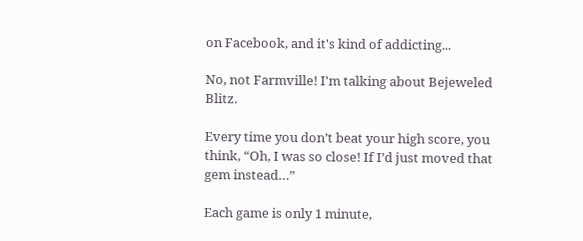on Facebook, and it's kind of addicting...

No, not Farmville! I'm talking about Bejeweled Blitz.

Every time you don’t beat your high score, you think, “Oh, I was so close! If I’d just moved that gem instead…”

Each game is only 1 minute,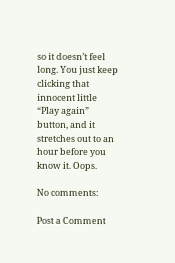so it doesn’t feel long. You just keep clicking that innocent little “Play again” button, and it stretches out to an hour before you know it. Oops.

No comments:

Post a Comment